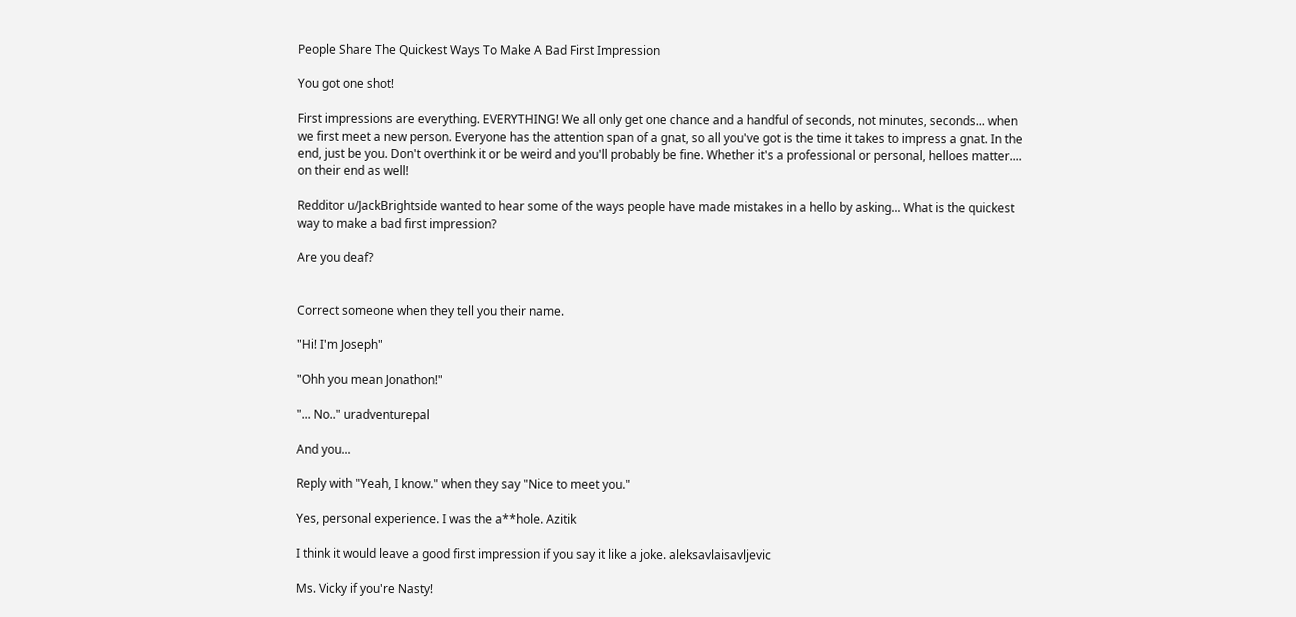People Share The Quickest Ways To Make A Bad First Impression

You got one shot!

First impressions are everything. EVERYTHING! We all only get one chance and a handful of seconds, not minutes, seconds... when we first meet a new person. Everyone has the attention span of a gnat, so all you've got is the time it takes to impress a gnat. In the end, just be you. Don't overthink it or be weird and you'll probably be fine. Whether it's a professional or personal, helloes matter.... on their end as well!

Redditor u/JackBrightside wanted to hear some of the ways people have made mistakes in a hello by asking... What is the quickest way to make a bad first impression?

Are you deaf?


Correct someone when they tell you their name.

"Hi! I'm Joseph"

"Ohh you mean Jonathon!"

"... No.." uradventurepal

And you...

Reply with "Yeah, I know." when they say "Nice to meet you."

Yes, personal experience. I was the a**hole. Azitik

I think it would leave a good first impression if you say it like a joke. aleksavlaisavljevic

Ms. Vicky if you're Nasty!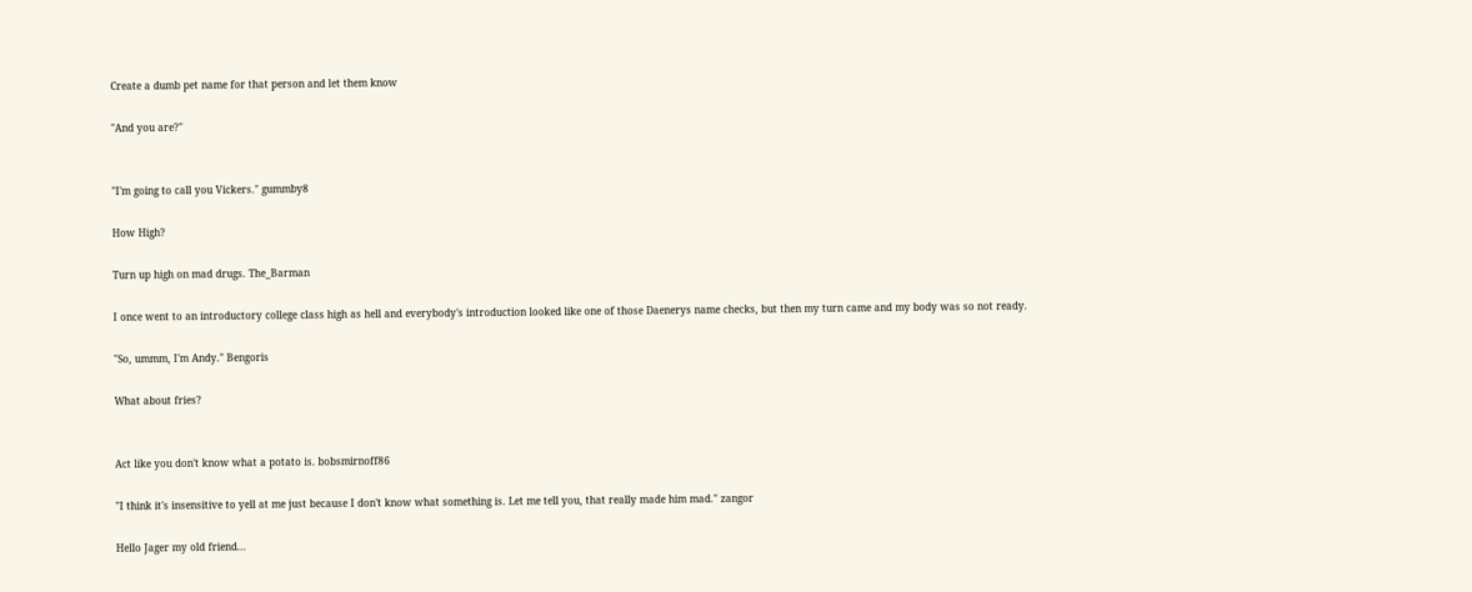Create a dumb pet name for that person and let them know

"And you are?"


"I'm going to call you Vickers." gummby8

How High?

Turn up high on mad drugs. The_Barman

I once went to an introductory college class high as hell and everybody's introduction looked like one of those Daenerys name checks, but then my turn came and my body was so not ready.

"So, ummm, I'm Andy." Bengoris

What about fries?


Act like you don't know what a potato is. bobsmirnoff86

"I think it's insensitive to yell at me just because I don't know what something is. Let me tell you, that really made him mad." zangor

Hello Jager my old friend...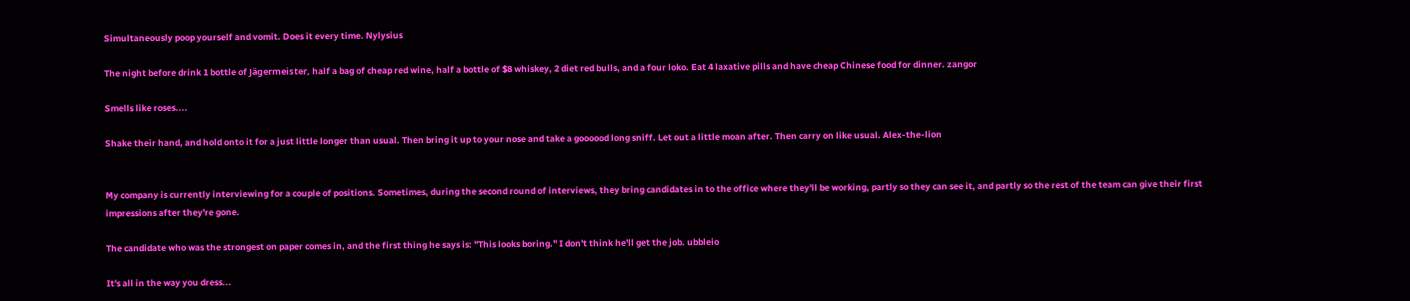Simultaneously poop yourself and vomit. Does it every time. Nylysius

The night before drink 1 bottle of Jägermeister, half a bag of cheap red wine, half a bottle of $8 whiskey, 2 diet red bulls, and a four loko. Eat 4 laxative pills and have cheap Chinese food for dinner. zangor

Smells like roses....

Shake their hand, and hold onto it for a just little longer than usual. Then bring it up to your nose and take a goooood long sniff. Let out a little moan after. Then carry on like usual. Alex-the-lion


My company is currently interviewing for a couple of positions. Sometimes, during the second round of interviews, they bring candidates in to the office where they'll be working, partly so they can see it, and partly so the rest of the team can give their first impressions after they're gone.

The candidate who was the strongest on paper comes in, and the first thing he says is: "This looks boring." I don't think he'll get the job. ubbleio

It's all in the way you dress...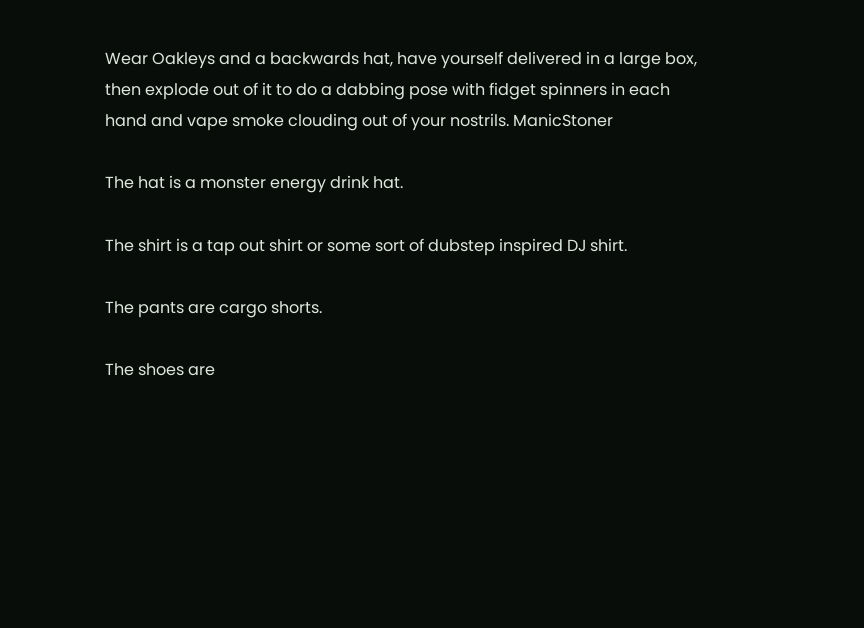Wear Oakleys and a backwards hat, have yourself delivered in a large box, then explode out of it to do a dabbing pose with fidget spinners in each hand and vape smoke clouding out of your nostrils. ManicStoner

The hat is a monster energy drink hat.

The shirt is a tap out shirt or some sort of dubstep inspired DJ shirt.

The pants are cargo shorts.

The shoes are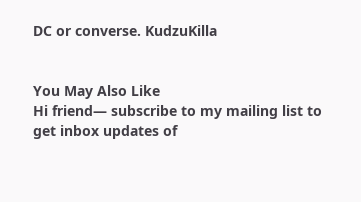DC or converse. KudzuKilla


You May Also Like
Hi friend— subscribe to my mailing list to get inbox updates of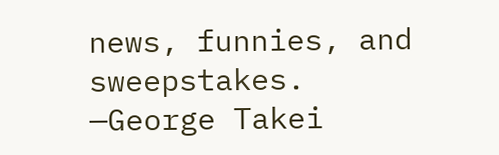news, funnies, and sweepstakes.
—George Takei